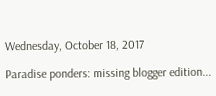Wednesday, October 18, 2017

Paradise ponders: missing blogger edition...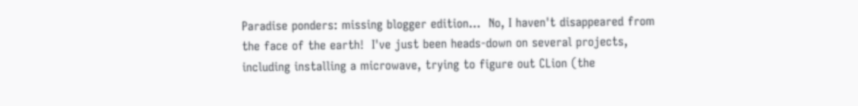Paradise ponders: missing blogger edition...  No, I haven't disappeared from the face of the earth!  I've just been heads-down on several projects, including installing a microwave, trying to figure out CLion (the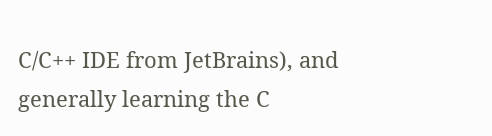C/C++ IDE from JetBrains), and generally learning the C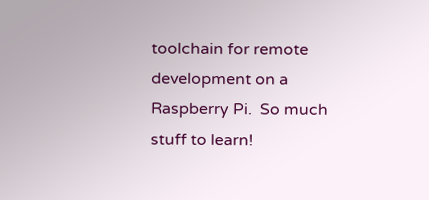toolchain for remote development on a Raspberry Pi.  So much stuff to learn!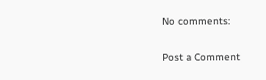No comments:

Post a Comment